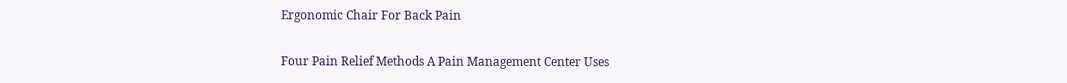Ergonomic Chair For Back Pain

Four Pain Relief Methods A Pain Management Center Uses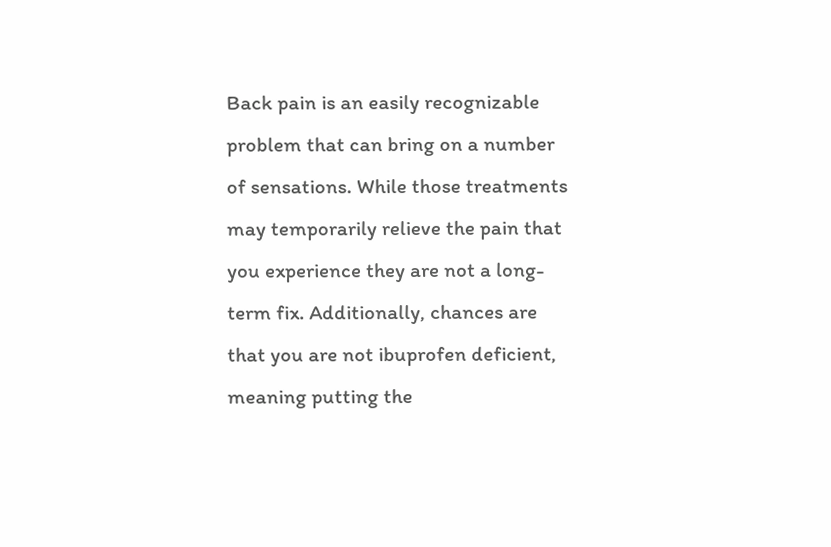Back pain is an easily recognizable problem that can bring on a number of sensations. While those treatments may temporarily relieve the pain that you experience they are not a long-term fix. Additionally, chances are that you are not ibuprofen deficient, meaning putting the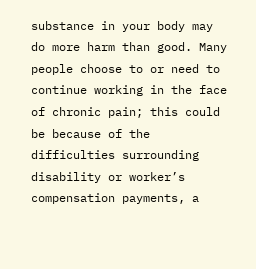substance in your body may do more harm than good. Many people choose to or need to continue working in the face of chronic pain; this could be because of the difficulties surrounding disability or worker’s compensation payments, a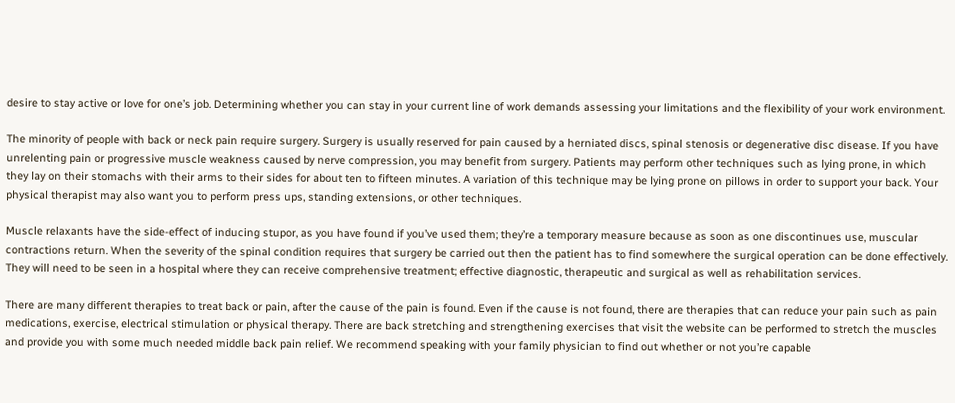desire to stay active or love for one’s job. Determining whether you can stay in your current line of work demands assessing your limitations and the flexibility of your work environment.

The minority of people with back or neck pain require surgery. Surgery is usually reserved for pain caused by a herniated discs, spinal stenosis or degenerative disc disease. If you have unrelenting pain or progressive muscle weakness caused by nerve compression, you may benefit from surgery. Patients may perform other techniques such as lying prone, in which they lay on their stomachs with their arms to their sides for about ten to fifteen minutes. A variation of this technique may be lying prone on pillows in order to support your back. Your physical therapist may also want you to perform press ups, standing extensions, or other techniques.

Muscle relaxants have the side-effect of inducing stupor, as you have found if you’ve used them; they’re a temporary measure because as soon as one discontinues use, muscular contractions return. When the severity of the spinal condition requires that surgery be carried out then the patient has to find somewhere the surgical operation can be done effectively. They will need to be seen in a hospital where they can receive comprehensive treatment; effective diagnostic, therapeutic and surgical as well as rehabilitation services.

There are many different therapies to treat back or pain, after the cause of the pain is found. Even if the cause is not found, there are therapies that can reduce your pain such as pain medications, exercise, electrical stimulation or physical therapy. There are back stretching and strengthening exercises that visit the website can be performed to stretch the muscles and provide you with some much needed middle back pain relief. We recommend speaking with your family physician to find out whether or not you’re capable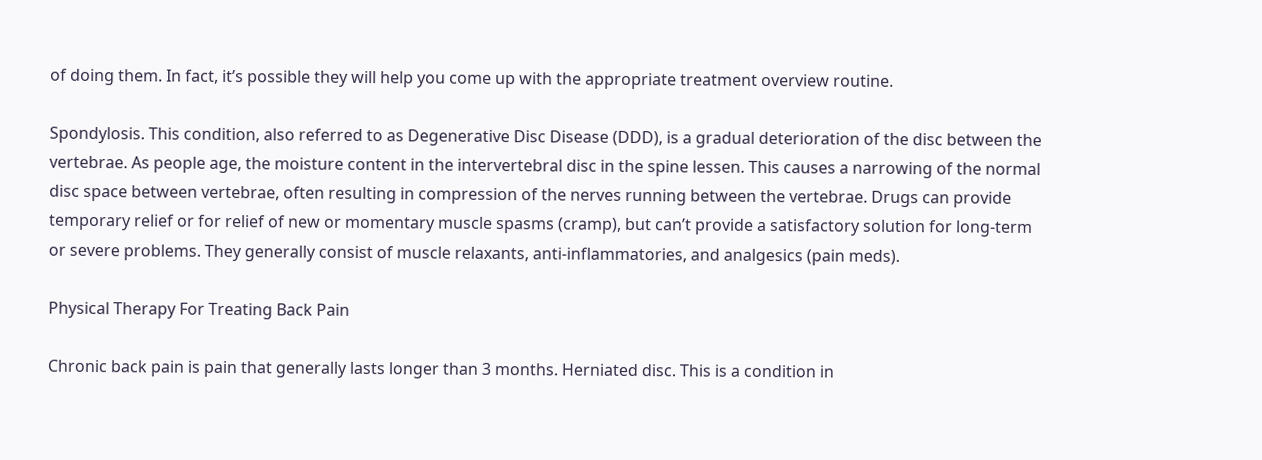of doing them. In fact, it’s possible they will help you come up with the appropriate treatment overview routine.

Spondylosis. This condition, also referred to as Degenerative Disc Disease (DDD), is a gradual deterioration of the disc between the vertebrae. As people age, the moisture content in the intervertebral disc in the spine lessen. This causes a narrowing of the normal disc space between vertebrae, often resulting in compression of the nerves running between the vertebrae. Drugs can provide temporary relief or for relief of new or momentary muscle spasms (cramp), but can’t provide a satisfactory solution for long-term or severe problems. They generally consist of muscle relaxants, anti-inflammatories, and analgesics (pain meds).

Physical Therapy For Treating Back Pain

Chronic back pain is pain that generally lasts longer than 3 months. Herniated disc. This is a condition in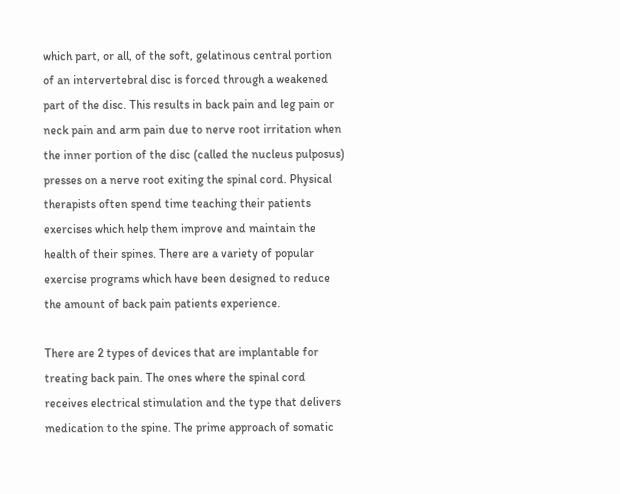which part, or all, of the soft, gelatinous central portion of an intervertebral disc is forced through a weakened part of the disc. This results in back pain and leg pain or neck pain and arm pain due to nerve root irritation when the inner portion of the disc (called the nucleus pulposus) presses on a nerve root exiting the spinal cord. Physical therapists often spend time teaching their patients exercises which help them improve and maintain the health of their spines. There are a variety of popular exercise programs which have been designed to reduce the amount of back pain patients experience.

There are 2 types of devices that are implantable for treating back pain. The ones where the spinal cord receives electrical stimulation and the type that delivers medication to the spine. The prime approach of somatic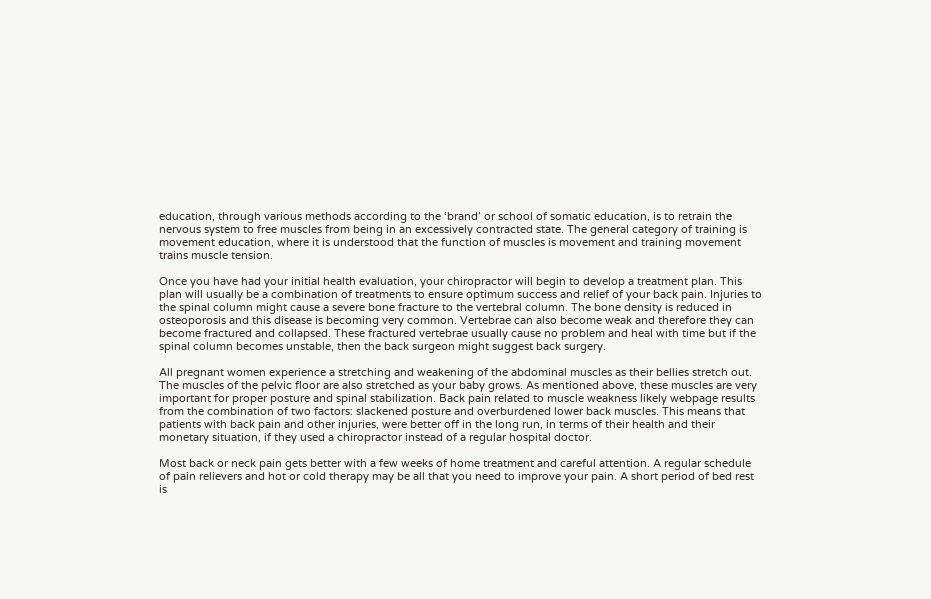education, through various methods according to the ‘brand’ or school of somatic education, is to retrain the nervous system to free muscles from being in an excessively contracted state. The general category of training is movement education, where it is understood that the function of muscles is movement and training movement trains muscle tension.

Once you have had your initial health evaluation, your chiropractor will begin to develop a treatment plan. This plan will usually be a combination of treatments to ensure optimum success and relief of your back pain. Injuries to the spinal column might cause a severe bone fracture to the vertebral column. The bone density is reduced in osteoporosis and this disease is becoming very common. Vertebrae can also become weak and therefore they can become fractured and collapsed. These fractured vertebrae usually cause no problem and heal with time but if the spinal column becomes unstable, then the back surgeon might suggest back surgery.

All pregnant women experience a stretching and weakening of the abdominal muscles as their bellies stretch out. The muscles of the pelvic floor are also stretched as your baby grows. As mentioned above, these muscles are very important for proper posture and spinal stabilization. Back pain related to muscle weakness likely webpage results from the combination of two factors: slackened posture and overburdened lower back muscles. This means that patients with back pain and other injuries, were better off in the long run, in terms of their health and their monetary situation, if they used a chiropractor instead of a regular hospital doctor.

Most back or neck pain gets better with a few weeks of home treatment and careful attention. A regular schedule of pain relievers and hot or cold therapy may be all that you need to improve your pain. A short period of bed rest is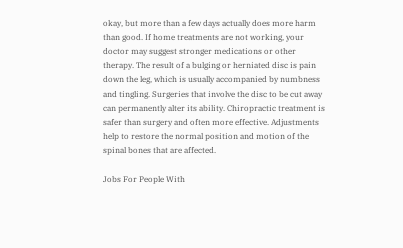okay, but more than a few days actually does more harm than good. If home treatments are not working, your doctor may suggest stronger medications or other therapy. The result of a bulging or herniated disc is pain down the leg, which is usually accompanied by numbness and tingling. Surgeries that involve the disc to be cut away can permanently alter its ability. Chiropractic treatment is safer than surgery and often more effective. Adjustments help to restore the normal position and motion of the spinal bones that are affected.

Jobs For People With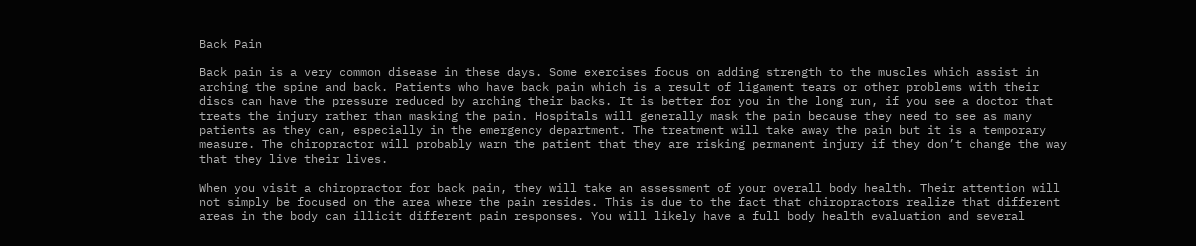Back Pain

Back pain is a very common disease in these days. Some exercises focus on adding strength to the muscles which assist in arching the spine and back. Patients who have back pain which is a result of ligament tears or other problems with their discs can have the pressure reduced by arching their backs. It is better for you in the long run, if you see a doctor that treats the injury rather than masking the pain. Hospitals will generally mask the pain because they need to see as many patients as they can, especially in the emergency department. The treatment will take away the pain but it is a temporary measure. The chiropractor will probably warn the patient that they are risking permanent injury if they don’t change the way that they live their lives.

When you visit a chiropractor for back pain, they will take an assessment of your overall body health. Their attention will not simply be focused on the area where the pain resides. This is due to the fact that chiropractors realize that different areas in the body can illicit different pain responses. You will likely have a full body health evaluation and several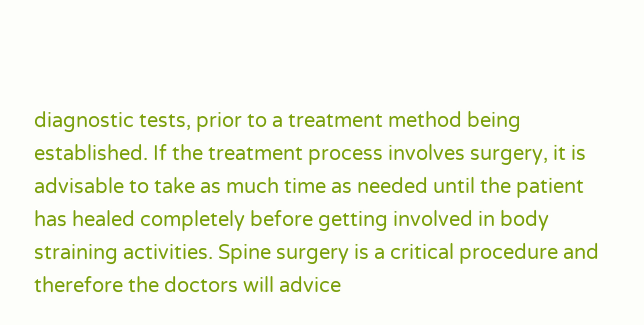diagnostic tests, prior to a treatment method being established. If the treatment process involves surgery, it is advisable to take as much time as needed until the patient has healed completely before getting involved in body straining activities. Spine surgery is a critical procedure and therefore the doctors will advice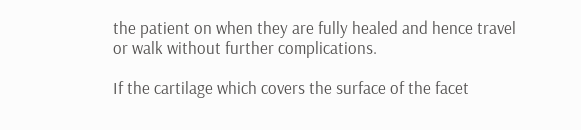the patient on when they are fully healed and hence travel or walk without further complications.

If the cartilage which covers the surface of the facet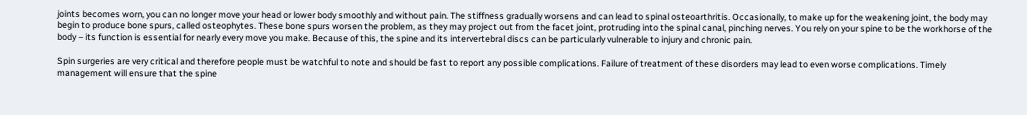joints becomes worn, you can no longer move your head or lower body smoothly and without pain. The stiffness gradually worsens and can lead to spinal osteoarthritis. Occasionally, to make up for the weakening joint, the body may begin to produce bone spurs, called osteophytes. These bone spurs worsen the problem, as they may project out from the facet joint, protruding into the spinal canal, pinching nerves. You rely on your spine to be the workhorse of the body – its function is essential for nearly every move you make. Because of this, the spine and its intervertebral discs can be particularly vulnerable to injury and chronic pain.

Spin surgeries are very critical and therefore people must be watchful to note and should be fast to report any possible complications. Failure of treatment of these disorders may lead to even worse complications. Timely management will ensure that the spine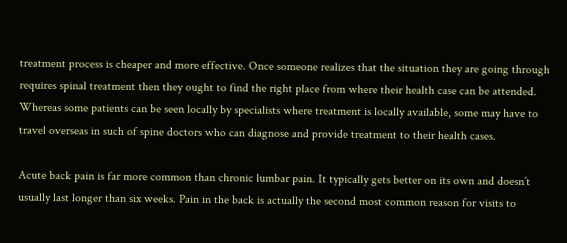treatment process is cheaper and more effective. Once someone realizes that the situation they are going through requires spinal treatment then they ought to find the right place from where their health case can be attended. Whereas some patients can be seen locally by specialists where treatment is locally available, some may have to travel overseas in such of spine doctors who can diagnose and provide treatment to their health cases.

Acute back pain is far more common than chronic lumbar pain. It typically gets better on its own and doesn’t usually last longer than six weeks. Pain in the back is actually the second most common reason for visits to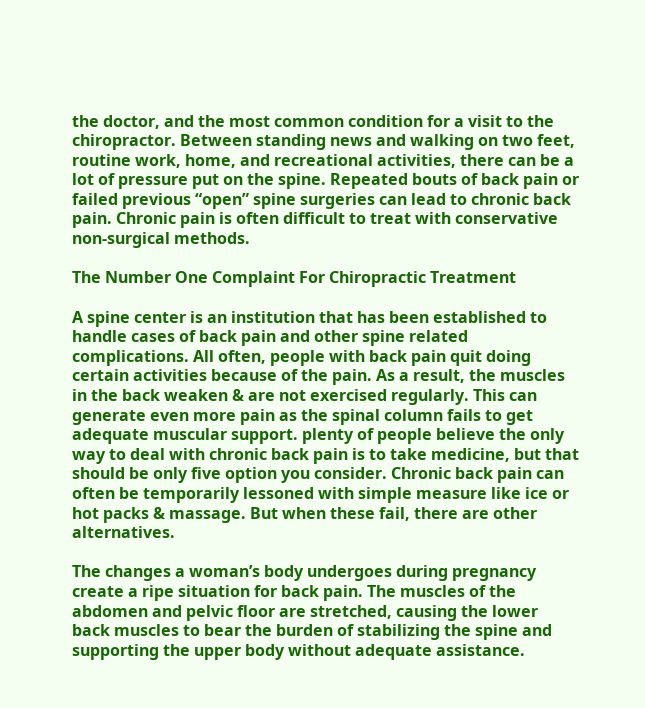the doctor, and the most common condition for a visit to the chiropractor. Between standing news and walking on two feet, routine work, home, and recreational activities, there can be a lot of pressure put on the spine. Repeated bouts of back pain or failed previous “open” spine surgeries can lead to chronic back pain. Chronic pain is often difficult to treat with conservative non-surgical methods.

The Number One Complaint For Chiropractic Treatment

A spine center is an institution that has been established to handle cases of back pain and other spine related complications. All often, people with back pain quit doing certain activities because of the pain. As a result, the muscles in the back weaken & are not exercised regularly. This can generate even more pain as the spinal column fails to get adequate muscular support. plenty of people believe the only way to deal with chronic back pain is to take medicine, but that should be only five option you consider. Chronic back pain can often be temporarily lessoned with simple measure like ice or hot packs & massage. But when these fail, there are other alternatives.

The changes a woman’s body undergoes during pregnancy create a ripe situation for back pain. The muscles of the abdomen and pelvic floor are stretched, causing the lower back muscles to bear the burden of stabilizing the spine and supporting the upper body without adequate assistance.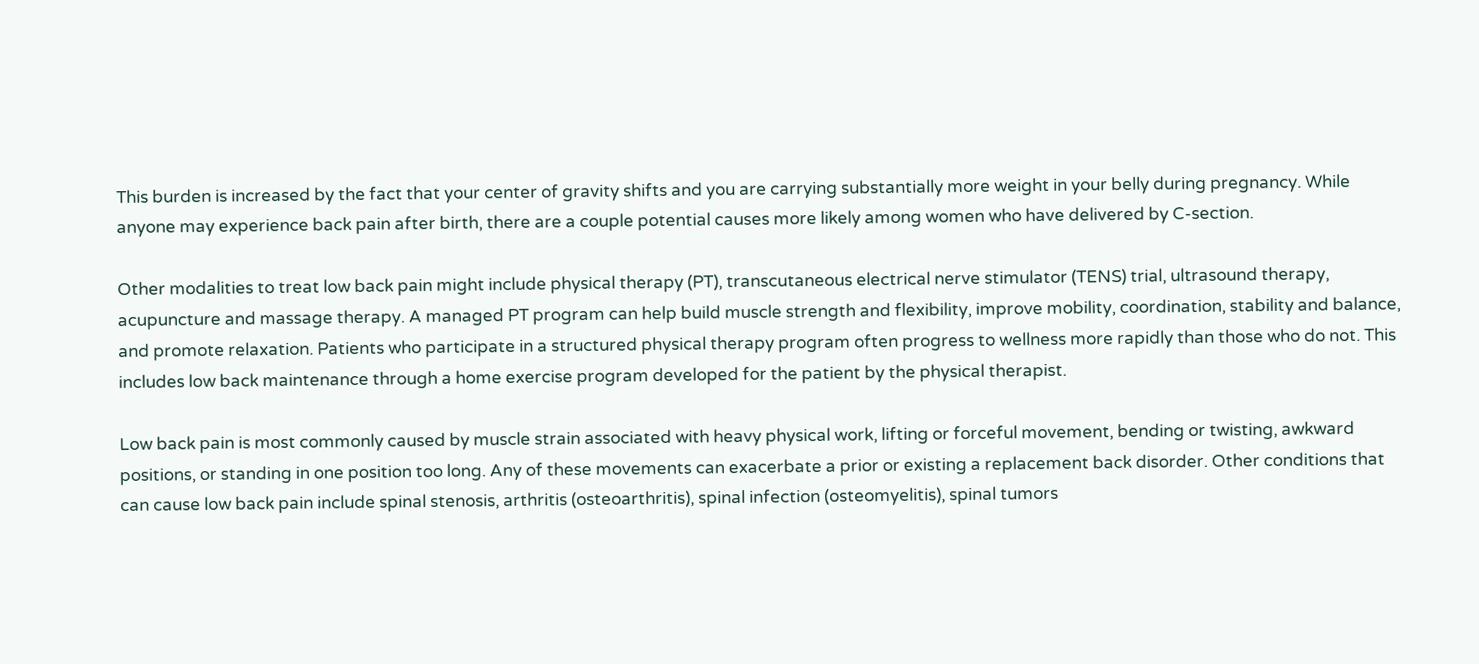This burden is increased by the fact that your center of gravity shifts and you are carrying substantially more weight in your belly during pregnancy. While anyone may experience back pain after birth, there are a couple potential causes more likely among women who have delivered by C-section.

Other modalities to treat low back pain might include physical therapy (PT), transcutaneous electrical nerve stimulator (TENS) trial, ultrasound therapy, acupuncture and massage therapy. A managed PT program can help build muscle strength and flexibility, improve mobility, coordination, stability and balance, and promote relaxation. Patients who participate in a structured physical therapy program often progress to wellness more rapidly than those who do not. This includes low back maintenance through a home exercise program developed for the patient by the physical therapist.

Low back pain is most commonly caused by muscle strain associated with heavy physical work, lifting or forceful movement, bending or twisting, awkward positions, or standing in one position too long. Any of these movements can exacerbate a prior or existing a replacement back disorder. Other conditions that can cause low back pain include spinal stenosis, arthritis (osteoarthritis), spinal infection (osteomyelitis), spinal tumors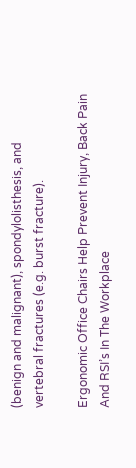(benign and malignant), spondylolisthesis, and vertebral fractures (e.g. burst fracture).

Ergonomic Office Chairs Help Prevent Injury, Back Pain And RSI’s In The Workplace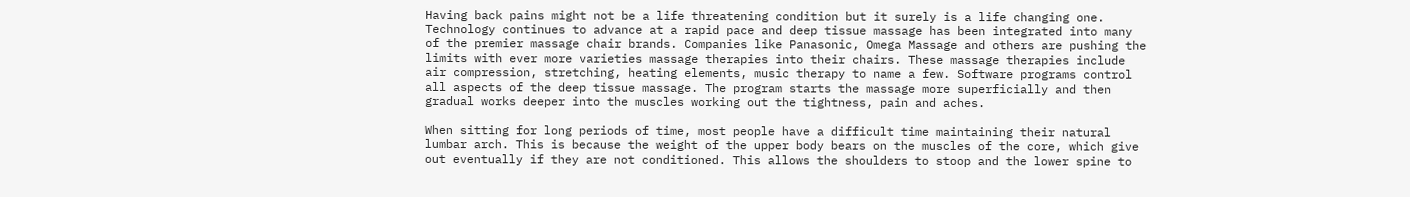Having back pains might not be a life threatening condition but it surely is a life changing one. Technology continues to advance at a rapid pace and deep tissue massage has been integrated into many of the premier massage chair brands. Companies like Panasonic, Omega Massage and others are pushing the limits with ever more varieties massage therapies into their chairs. These massage therapies include air compression, stretching, heating elements, music therapy to name a few. Software programs control all aspects of the deep tissue massage. The program starts the massage more superficially and then gradual works deeper into the muscles working out the tightness, pain and aches.

When sitting for long periods of time, most people have a difficult time maintaining their natural lumbar arch. This is because the weight of the upper body bears on the muscles of the core, which give out eventually if they are not conditioned. This allows the shoulders to stoop and the lower spine to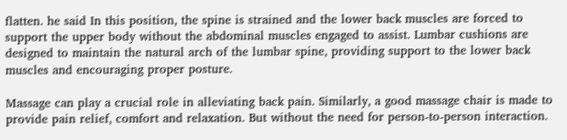flatten. he said In this position, the spine is strained and the lower back muscles are forced to support the upper body without the abdominal muscles engaged to assist. Lumbar cushions are designed to maintain the natural arch of the lumbar spine, providing support to the lower back muscles and encouraging proper posture.

Massage can play a crucial role in alleviating back pain. Similarly, a good massage chair is made to provide pain relief, comfort and relaxation. But without the need for person-to-person interaction.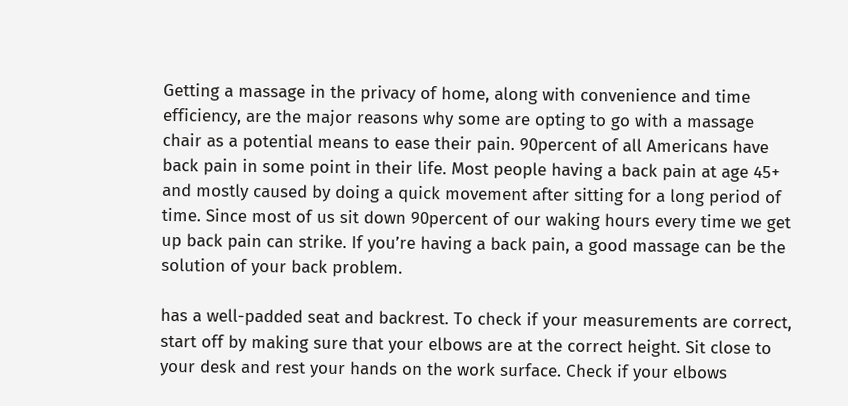Getting a massage in the privacy of home, along with convenience and time efficiency, are the major reasons why some are opting to go with a massage chair as a potential means to ease their pain. 90percent of all Americans have back pain in some point in their life. Most people having a back pain at age 45+ and mostly caused by doing a quick movement after sitting for a long period of time. Since most of us sit down 90percent of our waking hours every time we get up back pain can strike. If you’re having a back pain, a good massage can be the solution of your back problem.

has a well-padded seat and backrest. To check if your measurements are correct, start off by making sure that your elbows are at the correct height. Sit close to your desk and rest your hands on the work surface. Check if your elbows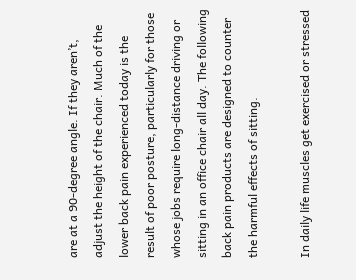are at a 90-degree angle. If they aren’t, adjust the height of the chair. Much of the lower back pain experienced today is the result of poor posture, particularly for those whose jobs require long-distance driving or sitting in an office chair all day. The following back pain products are designed to counter the harmful effects of sitting.

In daily life muscles get exercised or stressed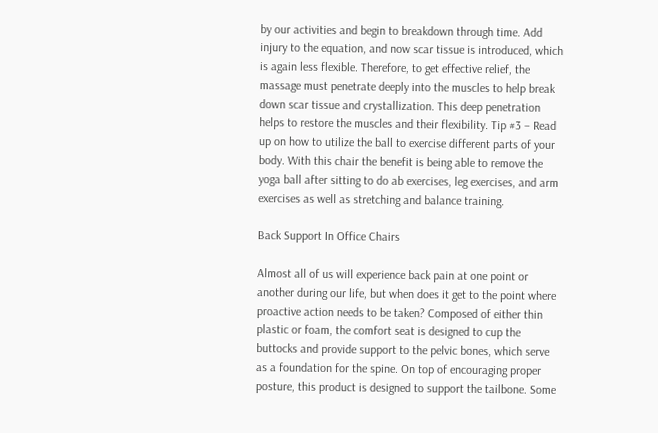by our activities and begin to breakdown through time. Add injury to the equation, and now scar tissue is introduced, which is again less flexible. Therefore, to get effective relief, the massage must penetrate deeply into the muscles to help break down scar tissue and crystallization. This deep penetration helps to restore the muscles and their flexibility. Tip #3 – Read up on how to utilize the ball to exercise different parts of your body. With this chair the benefit is being able to remove the yoga ball after sitting to do ab exercises, leg exercises, and arm exercises as well as stretching and balance training.

Back Support In Office Chairs

Almost all of us will experience back pain at one point or another during our life, but when does it get to the point where proactive action needs to be taken? Composed of either thin plastic or foam, the comfort seat is designed to cup the buttocks and provide support to the pelvic bones, which serve as a foundation for the spine. On top of encouraging proper posture, this product is designed to support the tailbone. Some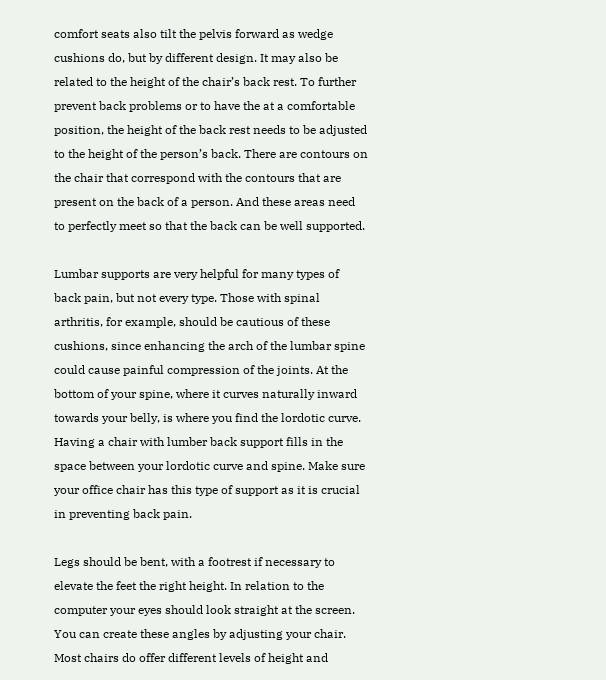comfort seats also tilt the pelvis forward as wedge cushions do, but by different design. It may also be related to the height of the chair’s back rest. To further prevent back problems or to have the at a comfortable position, the height of the back rest needs to be adjusted to the height of the person’s back. There are contours on the chair that correspond with the contours that are present on the back of a person. And these areas need to perfectly meet so that the back can be well supported.

Lumbar supports are very helpful for many types of back pain, but not every type. Those with spinal arthritis, for example, should be cautious of these cushions, since enhancing the arch of the lumbar spine could cause painful compression of the joints. At the bottom of your spine, where it curves naturally inward towards your belly, is where you find the lordotic curve. Having a chair with lumber back support fills in the space between your lordotic curve and spine. Make sure your office chair has this type of support as it is crucial in preventing back pain.

Legs should be bent, with a footrest if necessary to elevate the feet the right height. In relation to the computer your eyes should look straight at the screen. You can create these angles by adjusting your chair. Most chairs do offer different levels of height and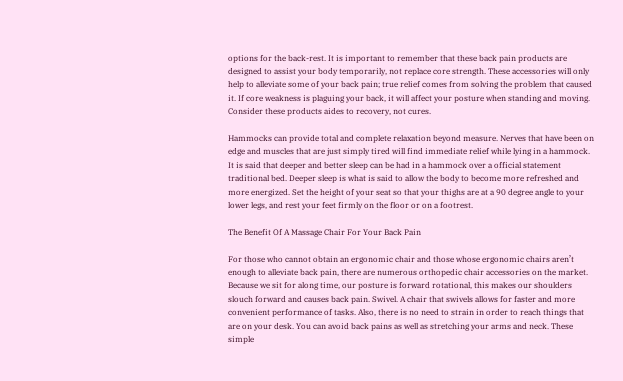options for the back-rest. It is important to remember that these back pain products are designed to assist your body temporarily, not replace core strength. These accessories will only help to alleviate some of your back pain; true relief comes from solving the problem that caused it. If core weakness is plaguing your back, it will affect your posture when standing and moving. Consider these products aides to recovery, not cures.

Hammocks can provide total and complete relaxation beyond measure. Nerves that have been on edge and muscles that are just simply tired will find immediate relief while lying in a hammock. It is said that deeper and better sleep can be had in a hammock over a official statement traditional bed. Deeper sleep is what is said to allow the body to become more refreshed and more energized. Set the height of your seat so that your thighs are at a 90 degree angle to your lower legs, and rest your feet firmly on the floor or on a footrest.

The Benefit Of A Massage Chair For Your Back Pain

For those who cannot obtain an ergonomic chair and those whose ergonomic chairs aren’t enough to alleviate back pain, there are numerous orthopedic chair accessories on the market. Because we sit for along time, our posture is forward rotational, this makes our shoulders slouch forward and causes back pain. Swivel. A chair that swivels allows for faster and more convenient performance of tasks. Also, there is no need to strain in order to reach things that are on your desk. You can avoid back pains as well as stretching your arms and neck. These simple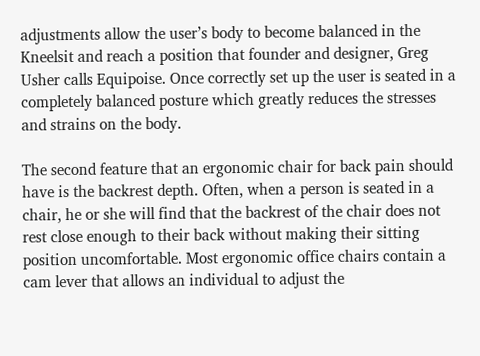adjustments allow the user’s body to become balanced in the Kneelsit and reach a position that founder and designer, Greg Usher calls Equipoise. Once correctly set up the user is seated in a completely balanced posture which greatly reduces the stresses and strains on the body.

The second feature that an ergonomic chair for back pain should have is the backrest depth. Often, when a person is seated in a chair, he or she will find that the backrest of the chair does not rest close enough to their back without making their sitting position uncomfortable. Most ergonomic office chairs contain a cam lever that allows an individual to adjust the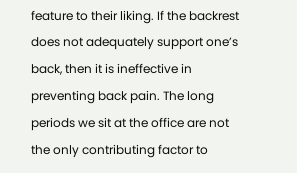feature to their liking. If the backrest does not adequately support one’s back, then it is ineffective in preventing back pain. The long periods we sit at the office are not the only contributing factor to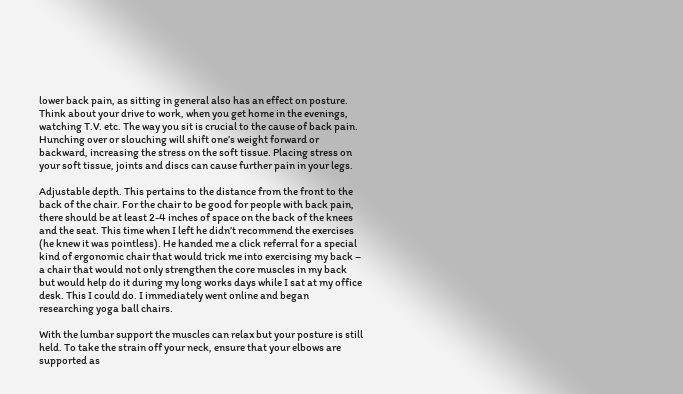lower back pain, as sitting in general also has an effect on posture. Think about your drive to work, when you get home in the evenings, watching T.V. etc. The way you sit is crucial to the cause of back pain. Hunching over or slouching will shift one’s weight forward or backward, increasing the stress on the soft tissue. Placing stress on your soft tissue, joints and discs can cause further pain in your legs.

Adjustable depth. This pertains to the distance from the front to the back of the chair. For the chair to be good for people with back pain, there should be at least 2-4 inches of space on the back of the knees and the seat. This time when I left he didn’t recommend the exercises (he knew it was pointless). He handed me a click referral for a special kind of ergonomic chair that would trick me into exercising my back – a chair that would not only strengthen the core muscles in my back but would help do it during my long works days while I sat at my office desk. This I could do. I immediately went online and began researching yoga ball chairs.

With the lumbar support the muscles can relax but your posture is still held. To take the strain off your neck, ensure that your elbows are supported as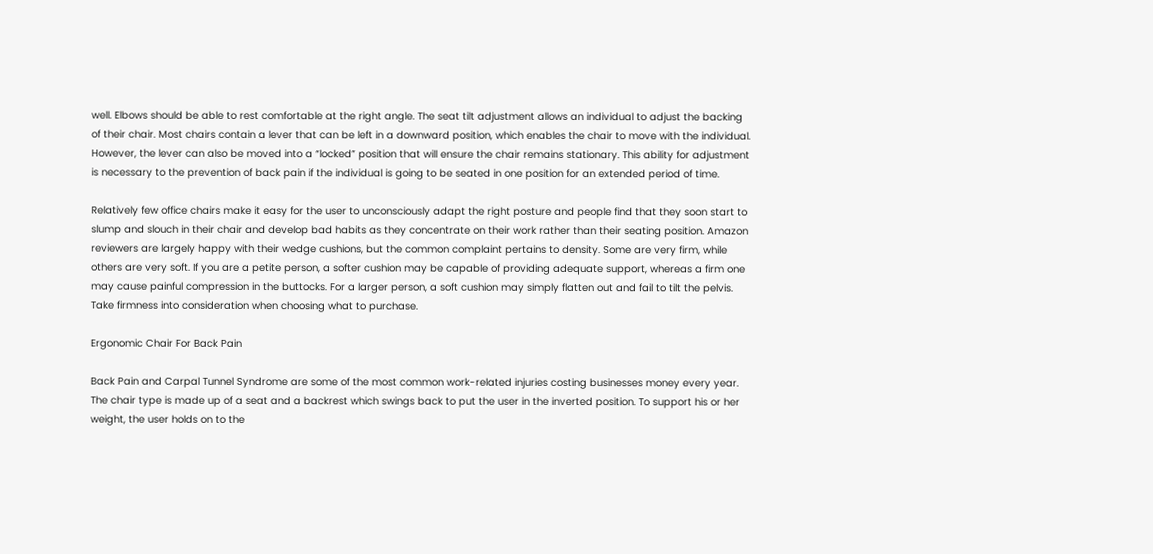well. Elbows should be able to rest comfortable at the right angle. The seat tilt adjustment allows an individual to adjust the backing of their chair. Most chairs contain a lever that can be left in a downward position, which enables the chair to move with the individual. However, the lever can also be moved into a “locked” position that will ensure the chair remains stationary. This ability for adjustment is necessary to the prevention of back pain if the individual is going to be seated in one position for an extended period of time.

Relatively few office chairs make it easy for the user to unconsciously adapt the right posture and people find that they soon start to slump and slouch in their chair and develop bad habits as they concentrate on their work rather than their seating position. Amazon reviewers are largely happy with their wedge cushions, but the common complaint pertains to density. Some are very firm, while others are very soft. If you are a petite person, a softer cushion may be capable of providing adequate support, whereas a firm one may cause painful compression in the buttocks. For a larger person, a soft cushion may simply flatten out and fail to tilt the pelvis. Take firmness into consideration when choosing what to purchase.

Ergonomic Chair For Back Pain

Back Pain and Carpal Tunnel Syndrome are some of the most common work-related injuries costing businesses money every year. The chair type is made up of a seat and a backrest which swings back to put the user in the inverted position. To support his or her weight, the user holds on to the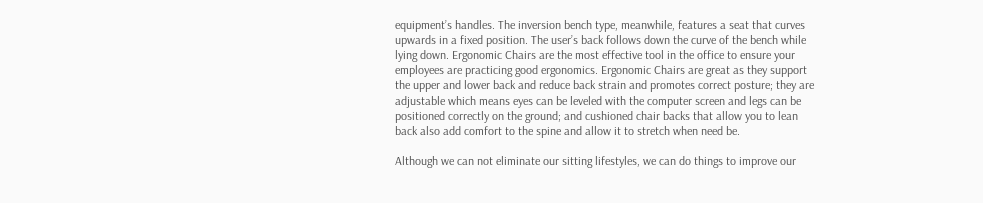equipment’s handles. The inversion bench type, meanwhile, features a seat that curves upwards in a fixed position. The user’s back follows down the curve of the bench while lying down. Ergonomic Chairs are the most effective tool in the office to ensure your employees are practicing good ergonomics. Ergonomic Chairs are great as they support the upper and lower back and reduce back strain and promotes correct posture; they are adjustable which means eyes can be leveled with the computer screen and legs can be positioned correctly on the ground; and cushioned chair backs that allow you to lean back also add comfort to the spine and allow it to stretch when need be.

Although we can not eliminate our sitting lifestyles, we can do things to improve our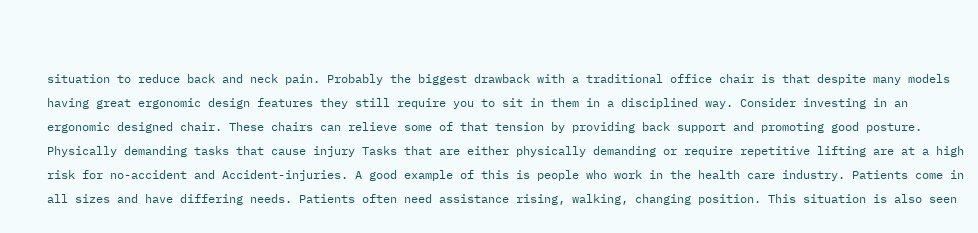situation to reduce back and neck pain. Probably the biggest drawback with a traditional office chair is that despite many models having great ergonomic design features they still require you to sit in them in a disciplined way. Consider investing in an ergonomic designed chair. These chairs can relieve some of that tension by providing back support and promoting good posture. Physically demanding tasks that cause injury Tasks that are either physically demanding or require repetitive lifting are at a high risk for no-accident and Accident-injuries. A good example of this is people who work in the health care industry. Patients come in all sizes and have differing needs. Patients often need assistance rising, walking, changing position. This situation is also seen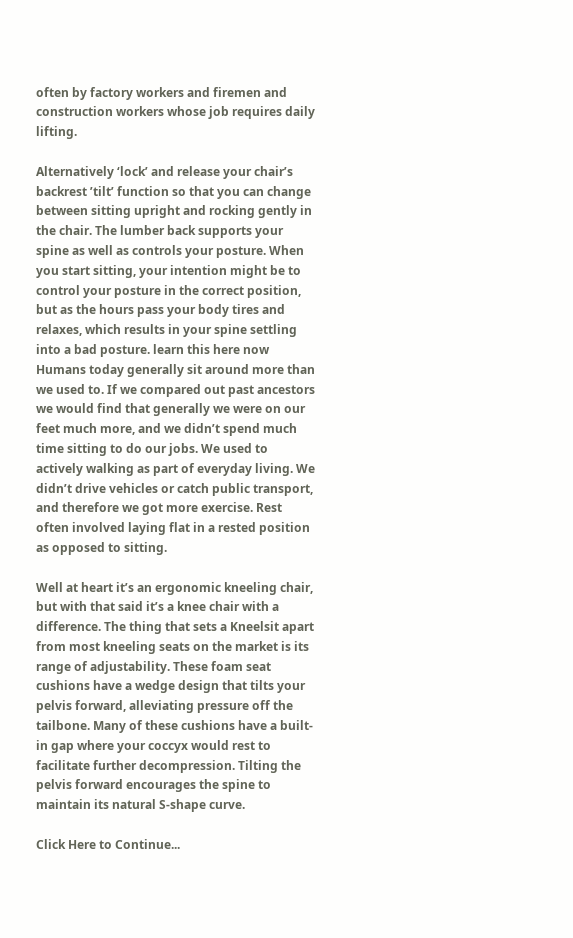often by factory workers and firemen and construction workers whose job requires daily lifting.

Alternatively ‘lock’ and release your chair’s backrest ’tilt’ function so that you can change between sitting upright and rocking gently in the chair. The lumber back supports your spine as well as controls your posture. When you start sitting, your intention might be to control your posture in the correct position, but as the hours pass your body tires and relaxes, which results in your spine settling into a bad posture. learn this here now Humans today generally sit around more than we used to. If we compared out past ancestors we would find that generally we were on our feet much more, and we didn’t spend much time sitting to do our jobs. We used to actively walking as part of everyday living. We didn’t drive vehicles or catch public transport, and therefore we got more exercise. Rest often involved laying flat in a rested position as opposed to sitting.

Well at heart it’s an ergonomic kneeling chair, but with that said it’s a knee chair with a difference. The thing that sets a Kneelsit apart from most kneeling seats on the market is its range of adjustability. These foam seat cushions have a wedge design that tilts your pelvis forward, alleviating pressure off the tailbone. Many of these cushions have a built-in gap where your coccyx would rest to facilitate further decompression. Tilting the pelvis forward encourages the spine to maintain its natural S-shape curve.

Click Here to Continue...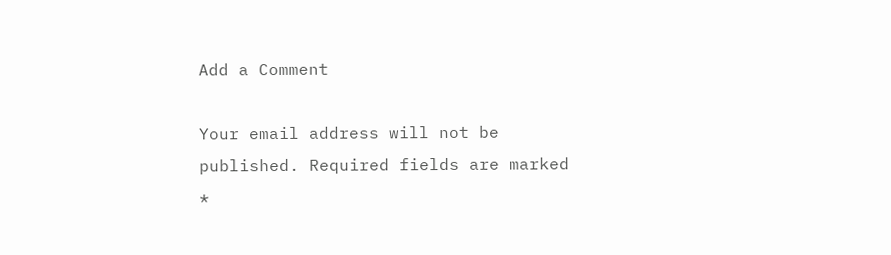Add a Comment

Your email address will not be published. Required fields are marked *